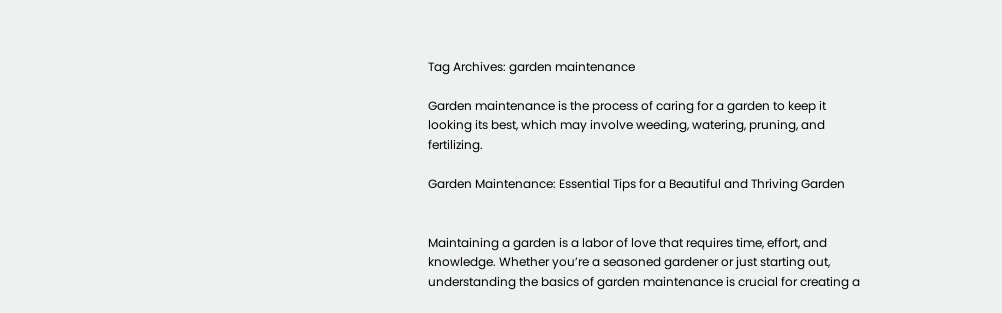Tag Archives: garden maintenance

Garden maintenance is the process of caring for a garden to keep it looking its best, which may involve weeding, watering, pruning, and fertilizing.

Garden Maintenance: Essential Tips for a Beautiful and Thriving Garden


Maintaining a garden is a labor of love that requires time, effort, and knowledge. Whether you’re a seasoned gardener or just starting out, understanding the basics of garden maintenance is crucial for creating a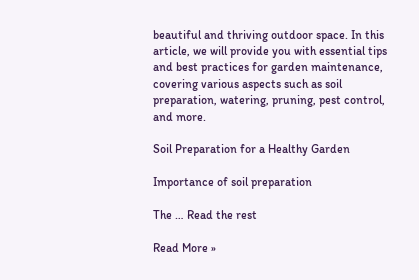beautiful and thriving outdoor space. In this article, we will provide you with essential tips and best practices for garden maintenance, covering various aspects such as soil preparation, watering, pruning, pest control, and more.

Soil Preparation for a Healthy Garden

Importance of soil preparation

The … Read the rest

Read More »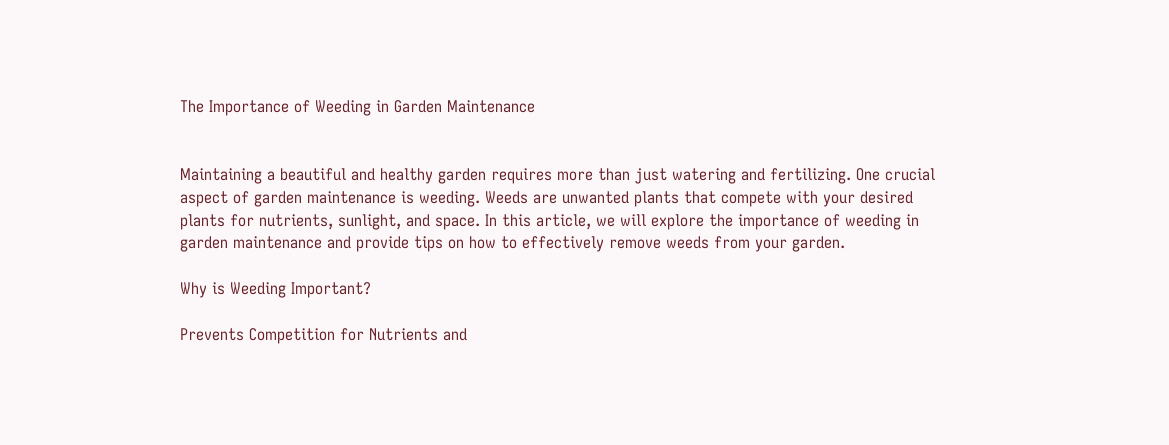The Importance of Weeding in Garden Maintenance


Maintaining a beautiful and healthy garden requires more than just watering and fertilizing. One crucial aspect of garden maintenance is weeding. Weeds are unwanted plants that compete with your desired plants for nutrients, sunlight, and space. In this article, we will explore the importance of weeding in garden maintenance and provide tips on how to effectively remove weeds from your garden.

Why is Weeding Important?

Prevents Competition for Nutrients and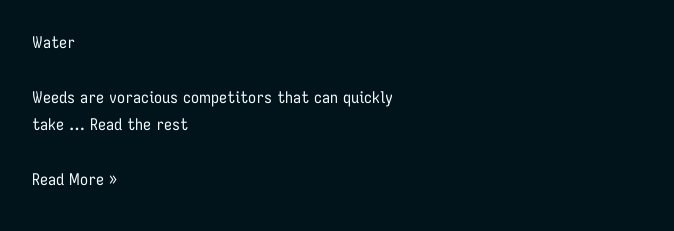Water

Weeds are voracious competitors that can quickly take … Read the rest

Read More »